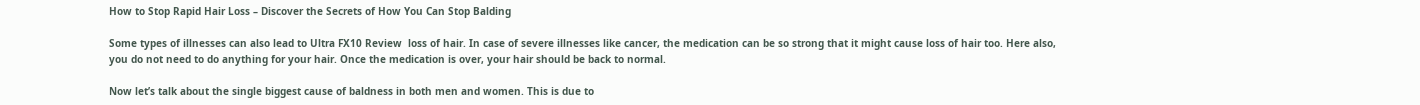How to Stop Rapid Hair Loss – Discover the Secrets of How You Can Stop Balding

Some types of illnesses can also lead to Ultra FX10 Review  loss of hair. In case of severe illnesses like cancer, the medication can be so strong that it might cause loss of hair too. Here also, you do not need to do anything for your hair. Once the medication is over, your hair should be back to normal.

Now let’s talk about the single biggest cause of baldness in both men and women. This is due to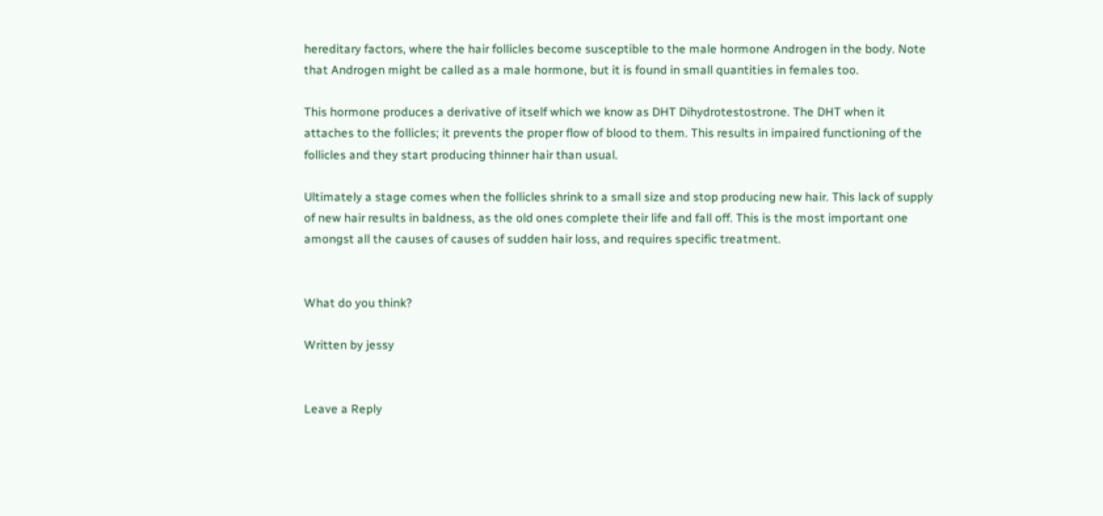hereditary factors, where the hair follicles become susceptible to the male hormone Androgen in the body. Note that Androgen might be called as a male hormone, but it is found in small quantities in females too.

This hormone produces a derivative of itself which we know as DHT Dihydrotestostrone. The DHT when it attaches to the follicles; it prevents the proper flow of blood to them. This results in impaired functioning of the follicles and they start producing thinner hair than usual.

Ultimately a stage comes when the follicles shrink to a small size and stop producing new hair. This lack of supply of new hair results in baldness, as the old ones complete their life and fall off. This is the most important one amongst all the causes of causes of sudden hair loss, and requires specific treatment.


What do you think?

Written by jessy


Leave a Reply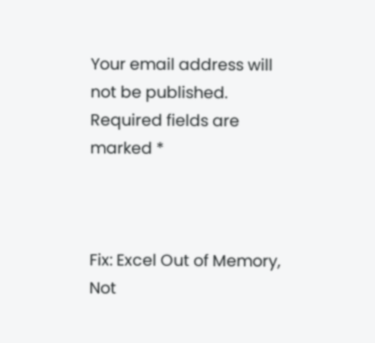Your email address will not be published. Required fields are marked *



Fix: Excel Out of Memory, Not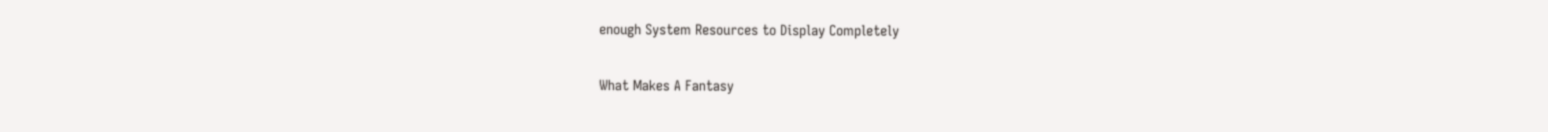enough System Resources to Display Completely

What Makes A Fantasy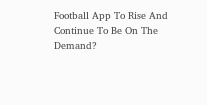Football App To Rise And Continue To Be On The Demand?